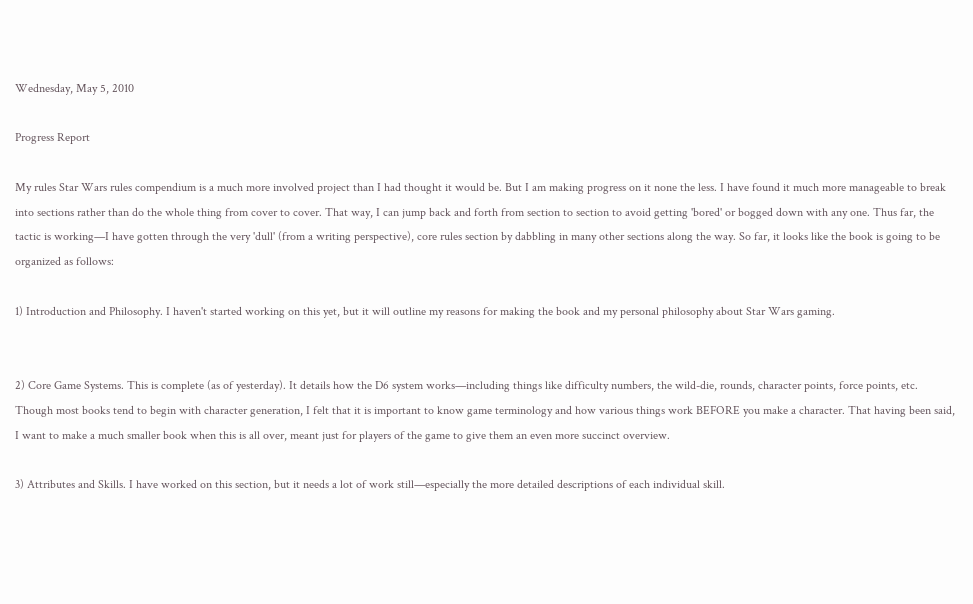Wednesday, May 5, 2010

Progress Report

My rules Star Wars rules compendium is a much more involved project than I had thought it would be. But I am making progress on it none the less. I have found it much more manageable to break into sections rather than do the whole thing from cover to cover. That way, I can jump back and forth from section to section to avoid getting 'bored' or bogged down with any one. Thus far, the tactic is working—I have gotten through the very 'dull' (from a writing perspective), core rules section by dabbling in many other sections along the way. So far, it looks like the book is going to be organized as follows:

1) Introduction and Philosophy. I haven't started working on this yet, but it will outline my reasons for making the book and my personal philosophy about Star Wars gaming.


2) Core Game Systems. This is complete (as of yesterday). It details how the D6 system works—including things like difficulty numbers, the wild-die, rounds, character points, force points, etc. Though most books tend to begin with character generation, I felt that it is important to know game terminology and how various things work BEFORE you make a character. That having been said, I want to make a much smaller book when this is all over, meant just for players of the game to give them an even more succinct overview.

3) Attributes and Skills. I have worked on this section, but it needs a lot of work still—especially the more detailed descriptions of each individual skill.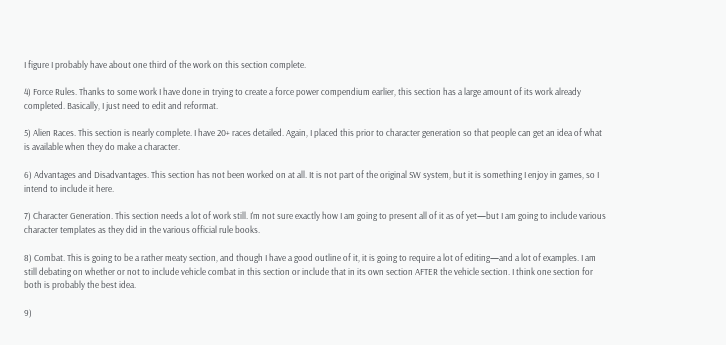I figure I probably have about one third of the work on this section complete.

4) Force Rules. Thanks to some work I have done in trying to create a force power compendium earlier, this section has a large amount of its work already completed. Basically, I just need to edit and reformat.

5) Alien Races. This section is nearly complete. I have 20+ races detailed. Again, I placed this prior to character generation so that people can get an idea of what is available when they do make a character.

6) Advantages and Disadvantages. This section has not been worked on at all. It is not part of the original SW system, but it is something I enjoy in games, so I intend to include it here.

7) Character Generation. This section needs a lot of work still. I'm not sure exactly how I am going to present all of it as of yet—but I am going to include various character templates as they did in the various official rule books.

8) Combat. This is going to be a rather meaty section, and though I have a good outline of it, it is going to require a lot of editing—and a lot of examples. I am still debating on whether or not to include vehicle combat in this section or include that in its own section AFTER the vehicle section. I think one section for both is probably the best idea.

9)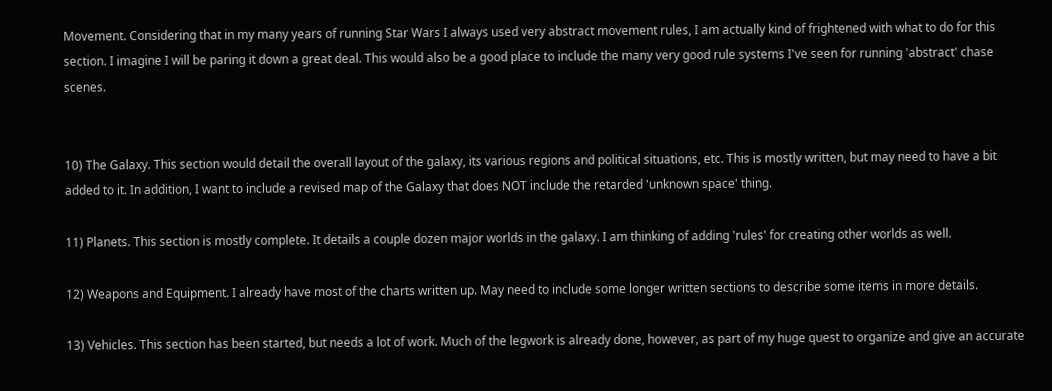Movement. Considering that in my many years of running Star Wars I always used very abstract movement rules, I am actually kind of frightened with what to do for this section. I imagine I will be paring it down a great deal. This would also be a good place to include the many very good rule systems I've seen for running 'abstract' chase scenes.


10) The Galaxy. This section would detail the overall layout of the galaxy, its various regions and political situations, etc. This is mostly written, but may need to have a bit added to it. In addition, I want to include a revised map of the Galaxy that does NOT include the retarded 'unknown space' thing.

11) Planets. This section is mostly complete. It details a couple dozen major worlds in the galaxy. I am thinking of adding 'rules' for creating other worlds as well.

12) Weapons and Equipment. I already have most of the charts written up. May need to include some longer written sections to describe some items in more details.

13) Vehicles. This section has been started, but needs a lot of work. Much of the legwork is already done, however, as part of my huge quest to organize and give an accurate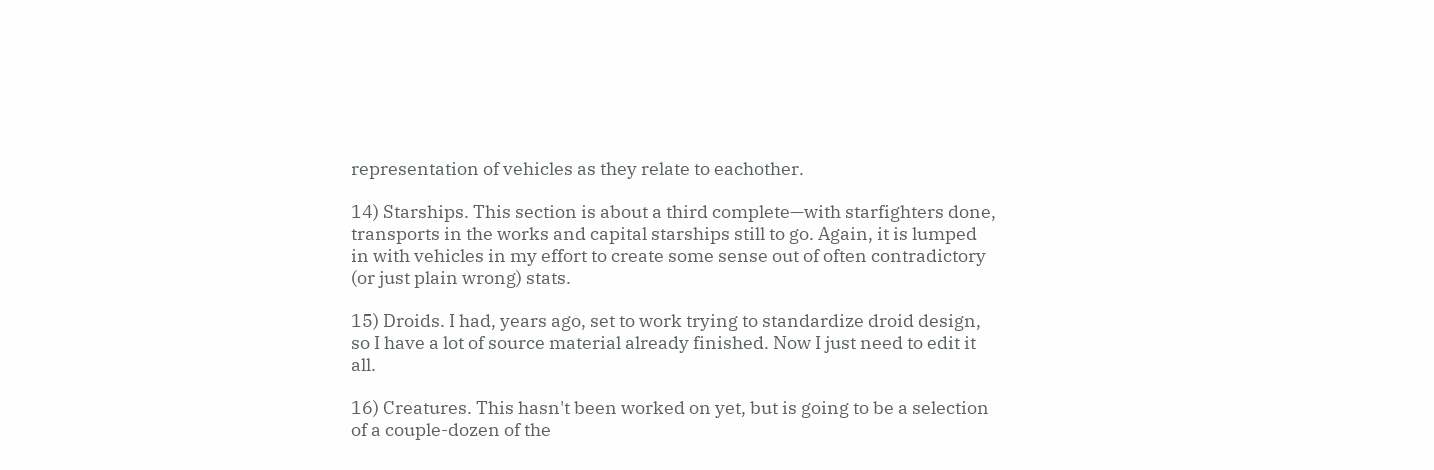representation of vehicles as they relate to eachother.

14) Starships. This section is about a third complete—with starfighters done, transports in the works and capital starships still to go. Again, it is lumped in with vehicles in my effort to create some sense out of often contradictory (or just plain wrong) stats.

15) Droids. I had, years ago, set to work trying to standardize droid design, so I have a lot of source material already finished. Now I just need to edit it all.

16) Creatures. This hasn't been worked on yet, but is going to be a selection of a couple-dozen of the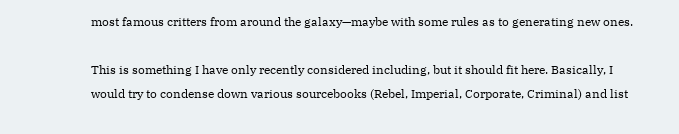most famous critters from around the galaxy—maybe with some rules as to generating new ones.

This is something I have only recently considered including, but it should fit here. Basically, I would try to condense down various sourcebooks (Rebel, Imperial, Corporate, Criminal) and list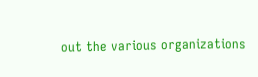out the various organizations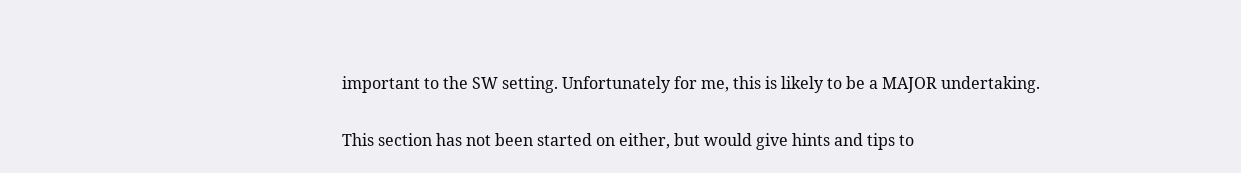important to the SW setting. Unfortunately for me, this is likely to be a MAJOR undertaking.

This section has not been started on either, but would give hints and tips to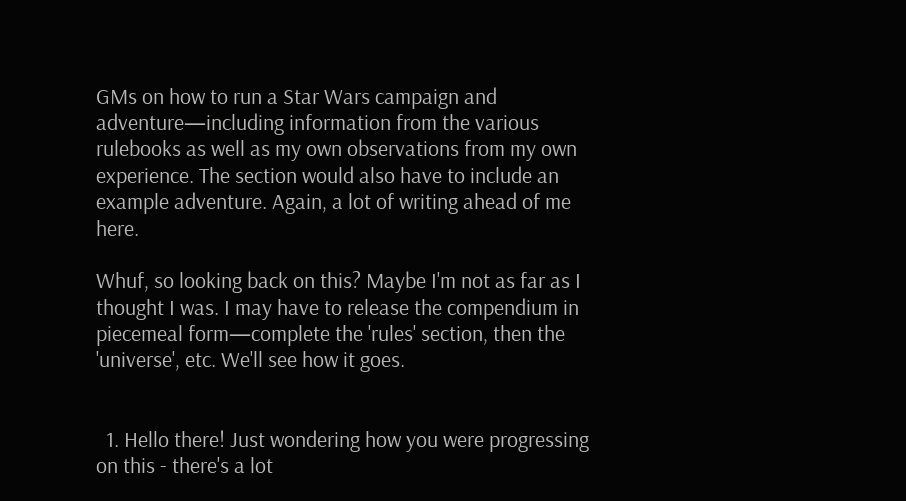GMs on how to run a Star Wars campaign and adventure—including information from the various rulebooks as well as my own observations from my own experience. The section would also have to include an example adventure. Again, a lot of writing ahead of me here.

Whuf, so looking back on this? Maybe I'm not as far as I thought I was. I may have to release the compendium in piecemeal form—complete the 'rules' section, then the 'universe', etc. We'll see how it goes.


  1. Hello there! Just wondering how you were progressing on this - there's a lot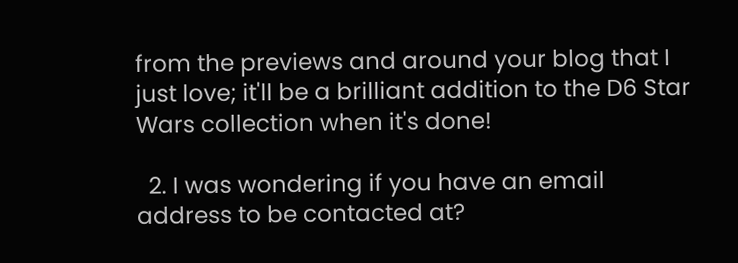from the previews and around your blog that I just love; it'll be a brilliant addition to the D6 Star Wars collection when it's done!

  2. I was wondering if you have an email address to be contacted at?